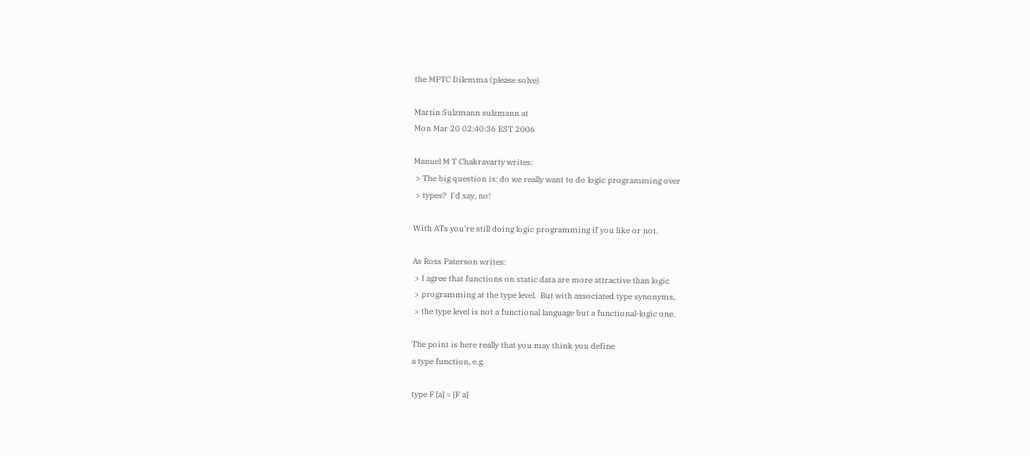the MPTC Dilemma (please solve)

Martin Sulzmann sulzmann at
Mon Mar 20 02:40:36 EST 2006

Manuel M T Chakravarty writes:
 > The big question is: do we really want to do logic programming over
 > types?  I'd say, no!

With ATs you're still doing logic programming if you like or not.

As Ross Paterson writes:
 > I agree that functions on static data are more attractive than logic
 > programming at the type level.  But with associated type synonyms,
 > the type level is not a functional language but a functional-logic one.

The point is here really that you may think you define
a type function, e.g.

type F [a] = [F a]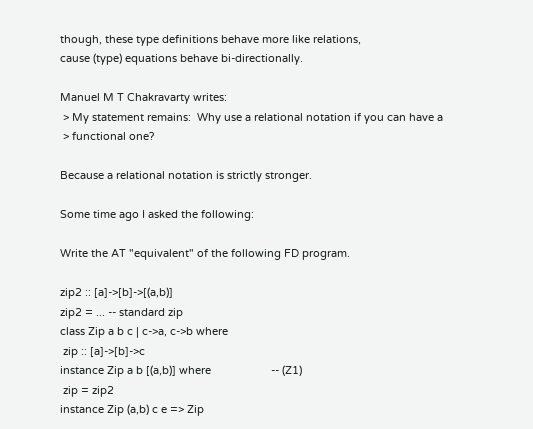though, these type definitions behave more like relations,
cause (type) equations behave bi-directionally.

Manuel M T Chakravarty writes:
 > My statement remains:  Why use a relational notation if you can have a
 > functional one?

Because a relational notation is strictly stronger.

Some time ago I asked the following:

Write the AT "equivalent" of the following FD program.

zip2 :: [a]->[b]->[(a,b)]
zip2 = ... -- standard zip
class Zip a b c | c->a, c->b where
 zip :: [a]->[b]->c
instance Zip a b [(a,b)] where                    -- (Z1)
 zip = zip2
instance Zip (a,b) c e => Zip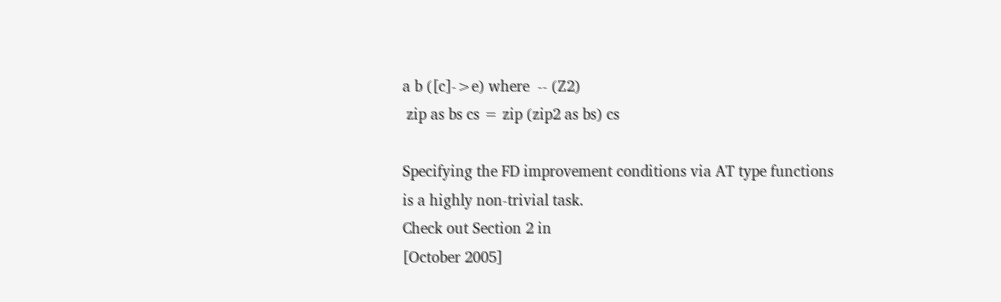a b ([c]->e) where  -- (Z2)
 zip as bs cs = zip (zip2 as bs) cs

Specifying the FD improvement conditions via AT type functions
is a highly non-trivial task.
Check out Section 2 in
[October 2005]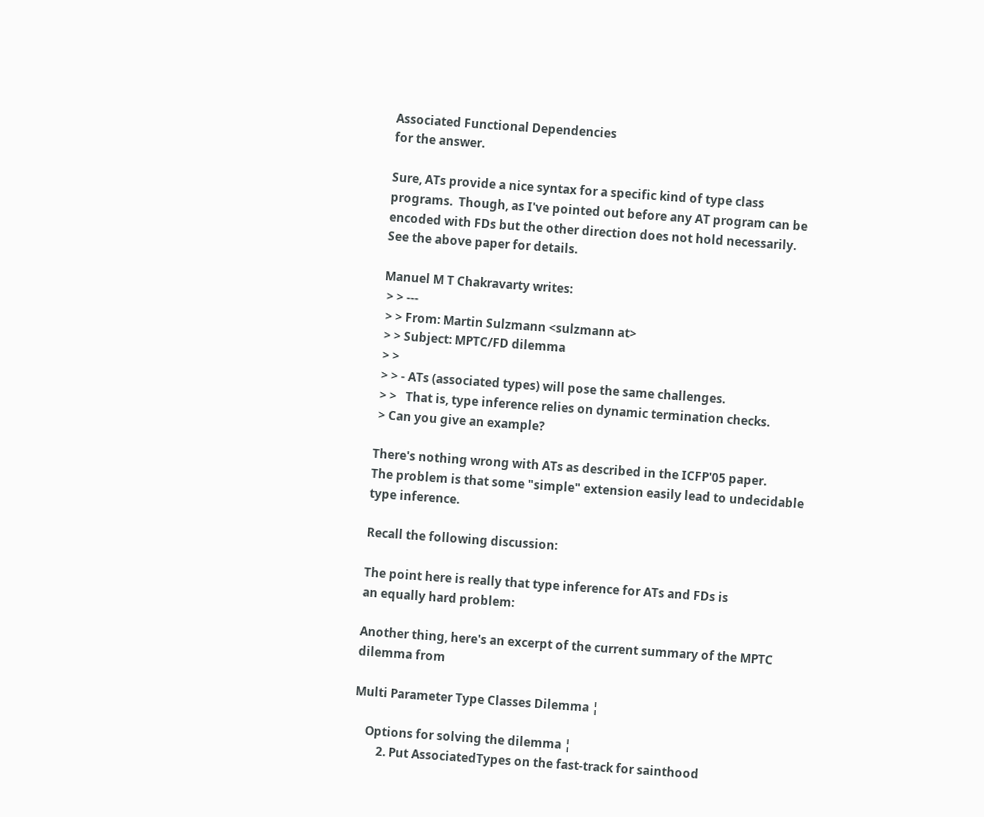Associated Functional Dependencies
for the answer.

Sure, ATs provide a nice syntax for a specific kind of type class
programs.  Though, as I've pointed out before any AT program can be
encoded with FDs but the other direction does not hold necessarily.
See the above paper for details.

Manuel M T Chakravarty writes:
 > > ---
 > > From: Martin Sulzmann <sulzmann at>
 > > Subject: MPTC/FD dilemma
 > >
 > > - ATs (associated types) will pose the same challenges.
 > >   That is, type inference relies on dynamic termination checks.
 > Can you give an example?

There's nothing wrong with ATs as described in the ICFP'05 paper.
The problem is that some "simple" extension easily lead to undecidable
type inference.

Recall the following discussion:

The point here is really that type inference for ATs and FDs is
an equally hard problem:

Another thing, here's an excerpt of the current summary of the MPTC
dilemma from

Multi Parameter Type Classes Dilemma ¦

    Options for solving the dilemma ¦
        2. Put AssociatedTypes on the fast-track for sainthood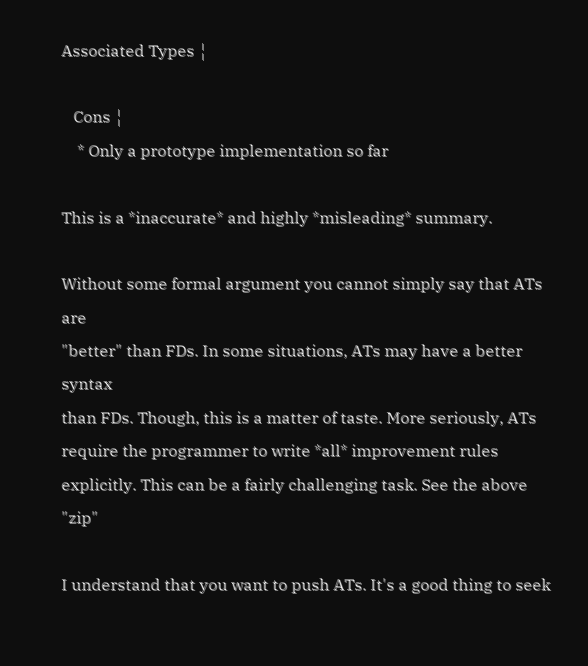Associated Types ¦

   Cons ¦
    * Only a prototype implementation so far

This is a *inaccurate* and highly *misleading* summary.

Without some formal argument you cannot simply say that ATs are
"better" than FDs. In some situations, ATs may have a better syntax
than FDs. Though, this is a matter of taste. More seriously, ATs
require the programmer to write *all* improvement rules
explicitly. This can be a fairly challenging task. See the above "zip"

I understand that you want to push ATs. It's a good thing to seek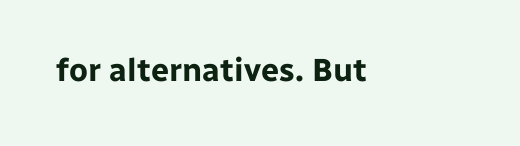for alternatives. But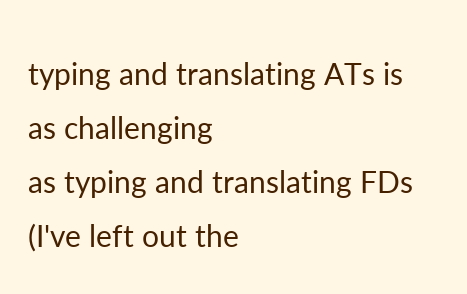typing and translating ATs is as challenging
as typing and translating FDs (I've left out the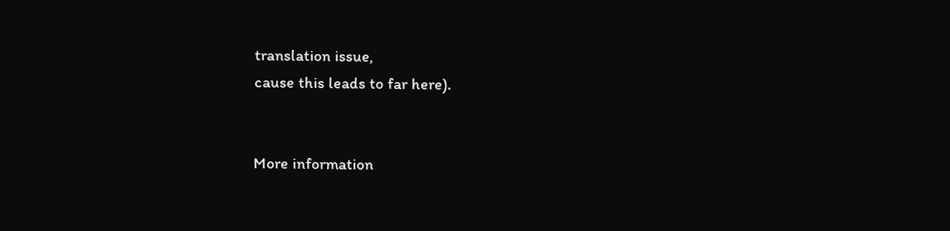translation issue,
cause this leads to far here).


More information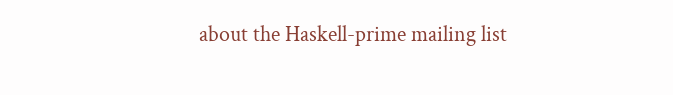about the Haskell-prime mailing list